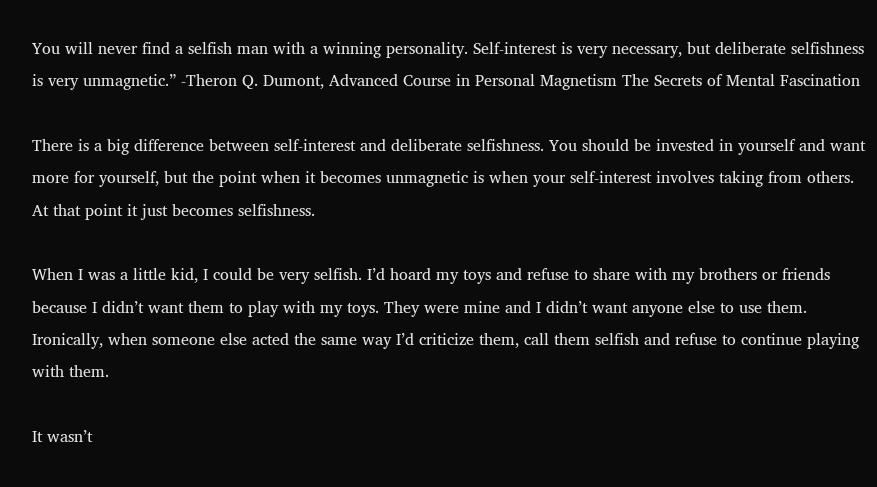You will never find a selfish man with a winning personality. Self-interest is very necessary, but deliberate selfishness is very unmagnetic.” -Theron Q. Dumont, Advanced Course in Personal Magnetism The Secrets of Mental Fascination

There is a big difference between self-interest and deliberate selfishness. You should be invested in yourself and want more for yourself, but the point when it becomes unmagnetic is when your self-interest involves taking from others. At that point it just becomes selfishness.

When I was a little kid, I could be very selfish. I’d hoard my toys and refuse to share with my brothers or friends because I didn’t want them to play with my toys. They were mine and I didn’t want anyone else to use them. Ironically, when someone else acted the same way I’d criticize them, call them selfish and refuse to continue playing with them.

It wasn’t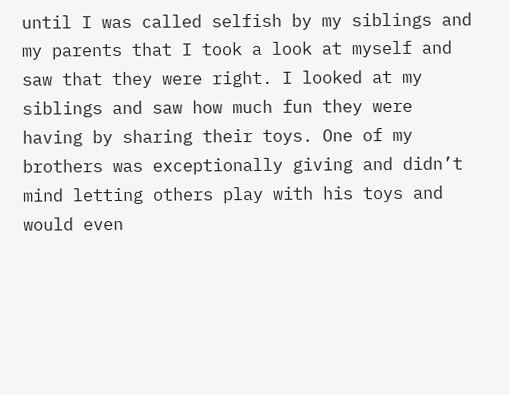until I was called selfish by my siblings and my parents that I took a look at myself and saw that they were right. I looked at my siblings and saw how much fun they were having by sharing their toys. One of my brothers was exceptionally giving and didn’t mind letting others play with his toys and would even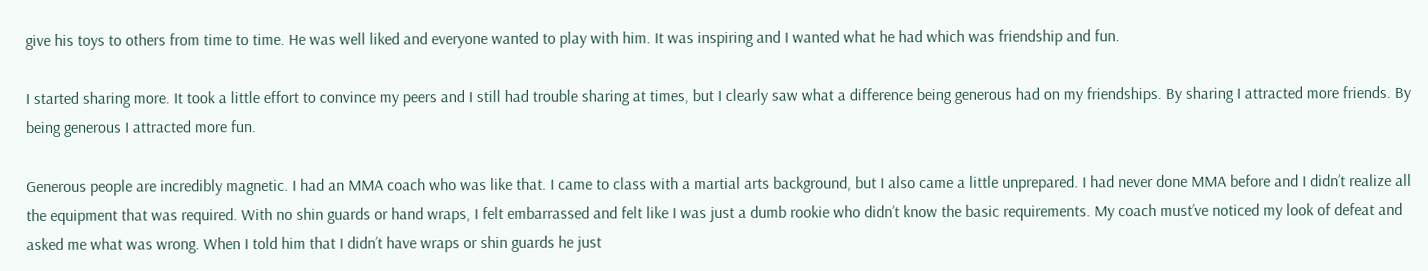give his toys to others from time to time. He was well liked and everyone wanted to play with him. It was inspiring and I wanted what he had which was friendship and fun.

I started sharing more. It took a little effort to convince my peers and I still had trouble sharing at times, but I clearly saw what a difference being generous had on my friendships. By sharing I attracted more friends. By being generous I attracted more fun.

Generous people are incredibly magnetic. I had an MMA coach who was like that. I came to class with a martial arts background, but I also came a little unprepared. I had never done MMA before and I didn’t realize all the equipment that was required. With no shin guards or hand wraps, I felt embarrassed and felt like I was just a dumb rookie who didn’t know the basic requirements. My coach must’ve noticed my look of defeat and asked me what was wrong. When I told him that I didn’t have wraps or shin guards he just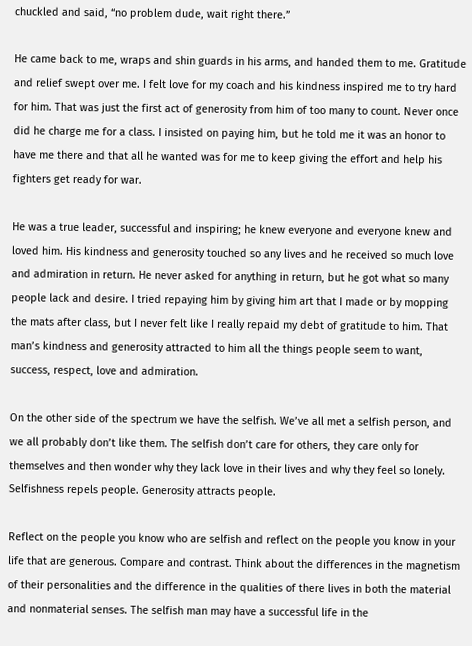chuckled and said, “no problem dude, wait right there.”

He came back to me, wraps and shin guards in his arms, and handed them to me. Gratitude and relief swept over me. I felt love for my coach and his kindness inspired me to try hard for him. That was just the first act of generosity from him of too many to count. Never once did he charge me for a class. I insisted on paying him, but he told me it was an honor to have me there and that all he wanted was for me to keep giving the effort and help his fighters get ready for war.

He was a true leader, successful and inspiring; he knew everyone and everyone knew and loved him. His kindness and generosity touched so any lives and he received so much love and admiration in return. He never asked for anything in return, but he got what so many people lack and desire. I tried repaying him by giving him art that I made or by mopping the mats after class, but I never felt like I really repaid my debt of gratitude to him. That man’s kindness and generosity attracted to him all the things people seem to want, success, respect, love and admiration.

On the other side of the spectrum we have the selfish. We’ve all met a selfish person, and we all probably don’t like them. The selfish don’t care for others, they care only for themselves and then wonder why they lack love in their lives and why they feel so lonely. Selfishness repels people. Generosity attracts people.

Reflect on the people you know who are selfish and reflect on the people you know in your life that are generous. Compare and contrast. Think about the differences in the magnetism of their personalities and the difference in the qualities of there lives in both the material and nonmaterial senses. The selfish man may have a successful life in the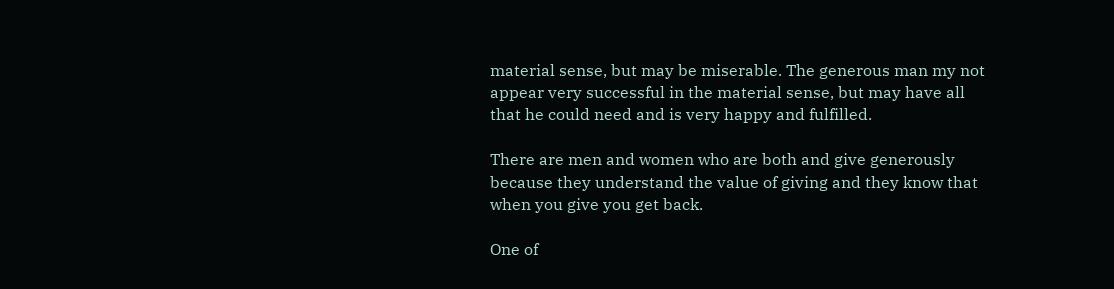material sense, but may be miserable. The generous man my not appear very successful in the material sense, but may have all that he could need and is very happy and fulfilled.

There are men and women who are both and give generously because they understand the value of giving and they know that when you give you get back.

One of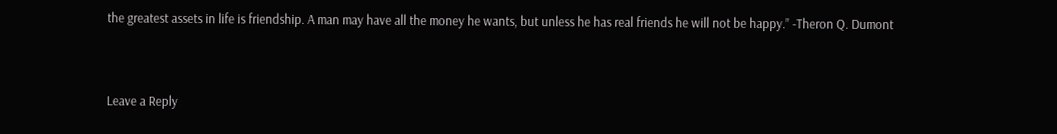the greatest assets in life is friendship. A man may have all the money he wants, but unless he has real friends he will not be happy.” -Theron Q. Dumont


Leave a Reply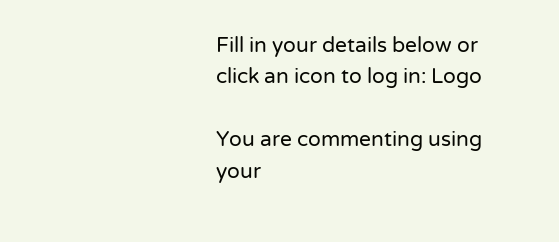Fill in your details below or click an icon to log in: Logo

You are commenting using your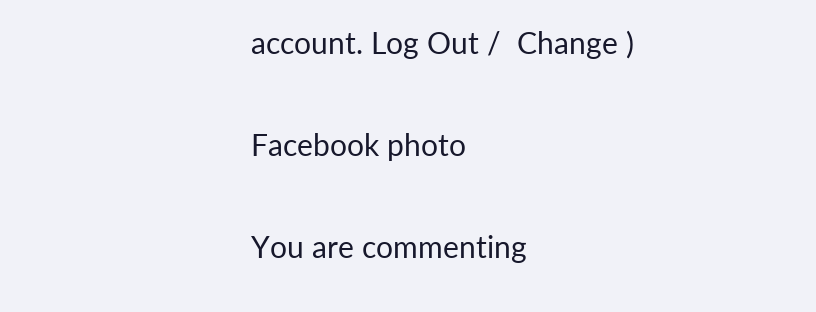account. Log Out /  Change )

Facebook photo

You are commenting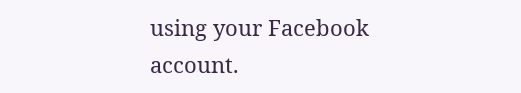using your Facebook account.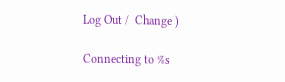Log Out /  Change )

Connecting to %s